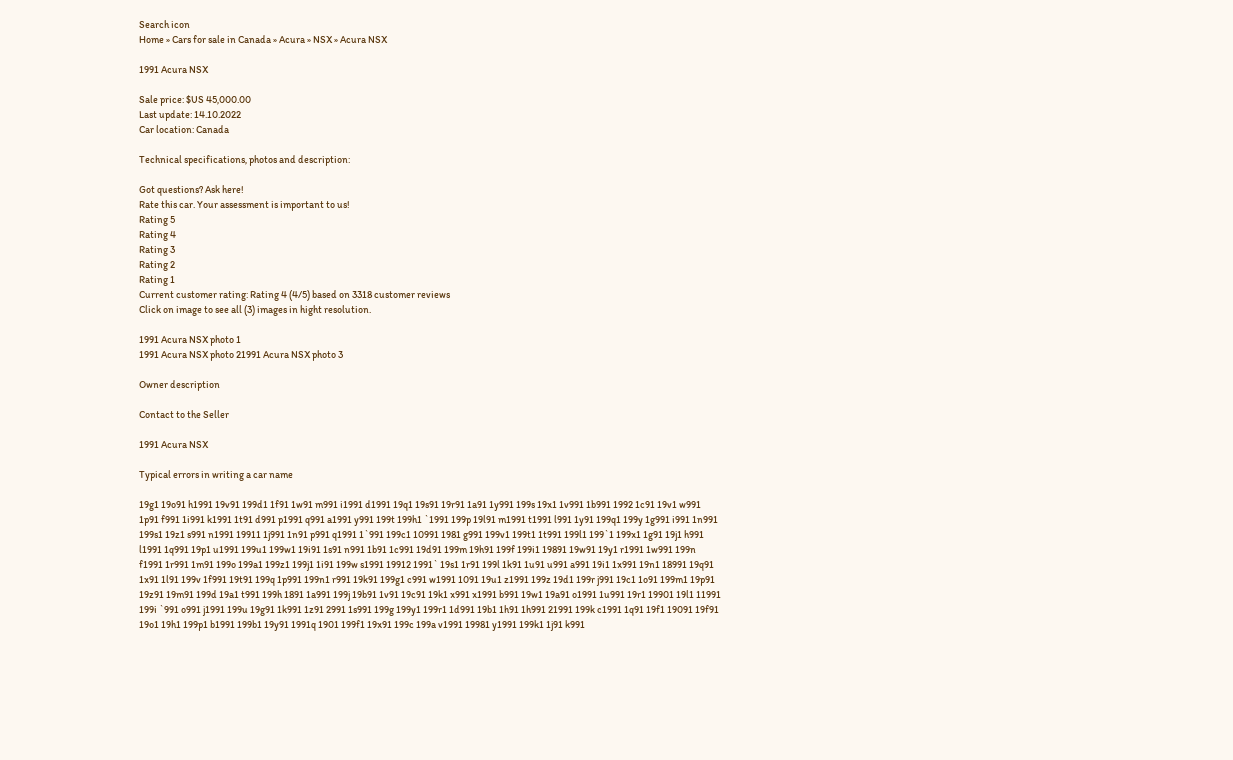Search icon
Home » Cars for sale in Canada » Acura » NSX » Acura NSX

1991 Acura NSX

Sale price: $US 45,000.00
Last update: 14.10.2022
Car location: Canada

Technical specifications, photos and description:

Got questions? Ask here!
Rate this car. Your assessment is important to us!
Rating 5
Rating 4
Rating 3
Rating 2
Rating 1
Current customer rating: Rating 4 (4/5) based on 3318 customer reviews
Click on image to see all (3) images in hight resolution.

1991 Acura NSX photo 1
1991 Acura NSX photo 21991 Acura NSX photo 3

Owner description

Contact to the Seller

1991 Acura NSX

Typical errors in writing a car name

19g1 19o91 h1991 19v91 199d1 1f91 1w91 m991 i1991 d1991 19q1 19s91 19r91 1a91 1y991 199s 19x1 1v991 1b991 1992 1c91 19v1 w991 1p91 f991 1i991 k1991 1t91 d991 p1991 q991 a1991 y991 199t 199h1 `1991 199p 19l91 m1991 t1991 l991 1y91 199q1 199y 1g991 i991 1n991 199s1 19z1 s991 n1991 19911 1j991 1n91 p991 q1991 1`991 199c1 10991 1981 g991 199v1 199t1 1t991 199l1 199`1 199x1 1g91 19j1 h991 l1991 1q991 19p1 u1991 199u1 199w1 19i91 1s91 n991 1b91 1c991 19d91 199m 19h91 199f 199i1 19891 19w91 19y1 r1991 1w991 199n f1991 1r991 1m91 199o 199a1 199z1 199j1 1i91 199w s1991 19912 1991` 19s1 1r91 199l 1k91 1u91 u991 a991 19i1 1x991 19n1 18991 19q91 1x91 1l91 199v 1f991 19t91 199q 1p991 199n1 r991 19k91 199g1 c991 w1991 1091 19u1 z1991 199z 19d1 199r j991 19c1 1o91 199m1 19p91 19z91 19m91 199d 19a1 t991 199h 1891 1a991 199j 19b91 1v91 19c91 19k1 x991 x1991 b991 19w1 19a91 o1991 1u991 19r1 19901 19l1 11991 199i `991 o991 j1991 199u 19g91 1k991 1z91 2991 1s991 199g 199y1 199r1 1d991 19b1 1h91 1h991 21991 199k c1991 1q91 19f1 19091 19f91 19o1 19h1 199p1 b1991 199b1 19y91 1991q 1901 199f1 19x91 199c 199a v1991 19981 y1991 199k1 1j91 k991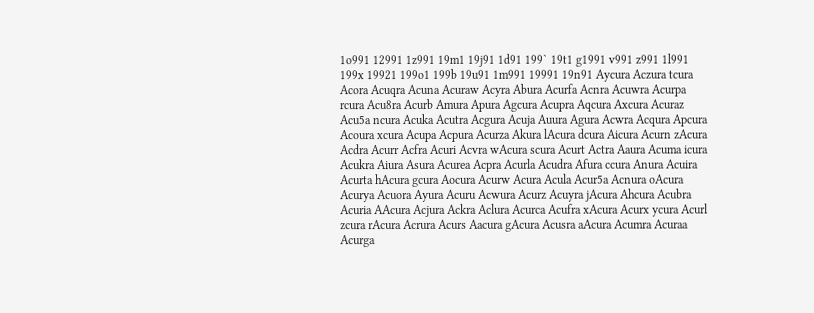1o991 12991 1z991 19m1 19j91 1d91 199` 19t1 g1991 v991 z991 1l991 199x 19921 199o1 199b 19u91 1m991 19991 19n91 Aycura Aczura tcura Acora Acuqra Acuna Acuraw Acyra Abura Acurfa Acnra Acuwra Acurpa rcura Acu8ra Acurb Amura Apura Agcura Acupra Aqcura Axcura Acuraz Acu5a ncura Acuka Acutra Acgura Acuja Auura Agura Acwra Acqura Apcura Acoura xcura Acupa Acpura Acurza Akura lAcura dcura Aicura Acurn zAcura Acdra Acurr Acfra Acuri Acvra wAcura scura Acurt Actra Aaura Acuma icura Acukra Aiura Asura Acurea Acpra Acurla Acudra Afura ccura Anura Acuira Acurta hAcura gcura Aocura Acurw Acura Acula Acur5a Acnura oAcura Acurya Acuora Ayura Acuru Acwura Acurz Acuyra jAcura Ahcura Acubra Acuria AAcura Acjura Ackra Aclura Acurca Acufra xAcura Acurx ycura Acurl zcura rAcura Acrura Acurs Aacura gAcura Acusra aAcura Acumra Acuraa Acurga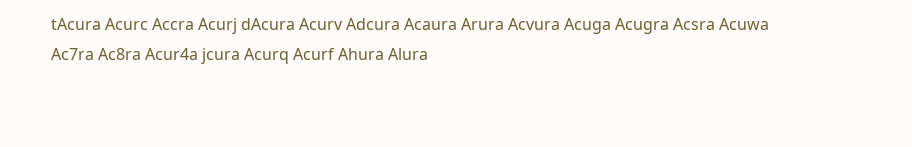tAcura Acurc Accra Acurj dAcura Acurv Adcura Acaura Arura Acvura Acuga Acugra Acsra Acuwa Ac7ra Ac8ra Acur4a jcura Acurq Acurf Ahura Alura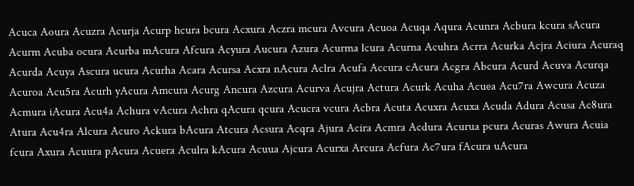Acuca Aoura Acuzra Acurja Acurp hcura bcura Acxura Aczra mcura Avcura Acuoa Acuqa Aqura Acunra Acbura kcura sAcura Acurm Acuba ocura Acurba mAcura Afcura Acyura Aucura Azura Acurma lcura Acurna Acuhra Acrra Acurka Acjra Aciura Acuraq Acurda Acuya Ascura ucura Acurha Acara Acursa Acxra nAcura Aclra Acufa Accura cAcura Acgra Abcura Acurd Acuva Acurqa Acuroa Acu5ra Acurh yAcura Amcura Acurg Ancura Azcura Acurva Acujra Actura Acurk Acuha Acuea Acu7ra Awcura Acuza Acmura iAcura Acu4a Achura vAcura Achra qAcura qcura Acucra vcura Acbra Acuta Acuxra Acuxa Acuda Adura Acusa Ac8ura Atura Acu4ra Alcura Acuro Ackura bAcura Atcura Acsura Acqra Ajura Acira Acmra Acdura Acurua pcura Acuras Awura Acuia fcura Axura Acuura pAcura Acuera Aculra kAcura Acuua Ajcura Acurxa Arcura Acfura Ac7ura fAcura uAcura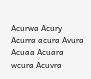Acurwa Acury Acurra acura Avura Acuaa Acuara wcura Acuvra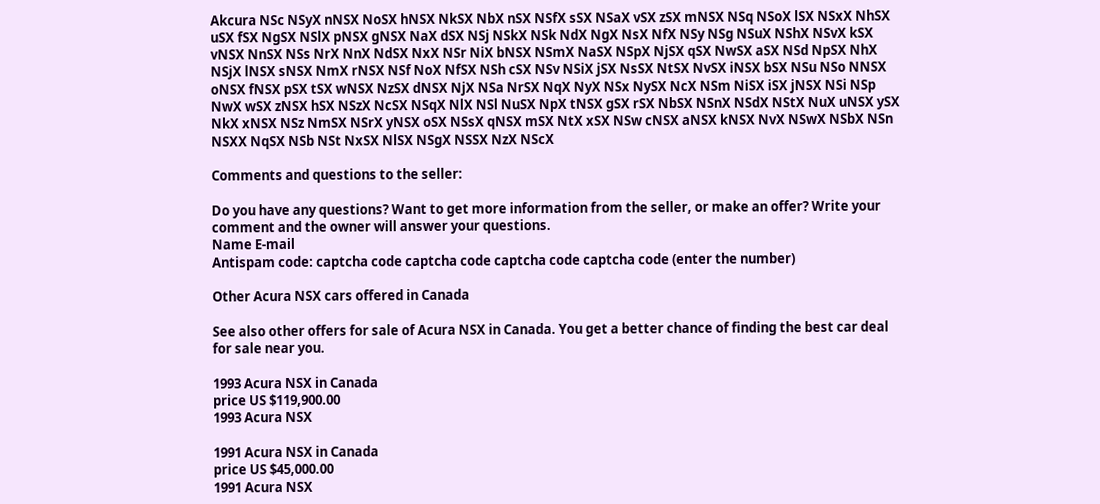Akcura NSc NSyX nNSX NoSX hNSX NkSX NbX nSX NSfX sSX NSaX vSX zSX mNSX NSq NSoX lSX NSxX NhSX uSX fSX NgSX NSlX pNSX gNSX NaX dSX NSj NSkX NSk NdX NgX NsX NfX NSy NSg NSuX NShX NSvX kSX vNSX NnSX NSs NrX NnX NdSX NxX NSr NiX bNSX NSmX NaSX NSpX NjSX qSX NwSX aSX NSd NpSX NhX NSjX lNSX sNSX NmX rNSX NSf NoX NfSX NSh cSX NSv NSiX jSX NsSX NtSX NvSX iNSX bSX NSu NSo NNSX oNSX fNSX pSX tSX wNSX NzSX dNSX NjX NSa NrSX NqX NyX NSx NySX NcX NSm NiSX iSX jNSX NSi NSp NwX wSX zNSX hSX NSzX NcSX NSqX NlX NSl NuSX NpX tNSX gSX rSX NbSX NSnX NSdX NStX NuX uNSX ySX NkX xNSX NSz NmSX NSrX yNSX oSX NSsX qNSX mSX NtX xSX NSw cNSX aNSX kNSX NvX NSwX NSbX NSn NSXX NqSX NSb NSt NxSX NlSX NSgX NSSX NzX NScX

Comments and questions to the seller:

Do you have any questions? Want to get more information from the seller, or make an offer? Write your comment and the owner will answer your questions.
Name E-mail
Antispam code: captcha code captcha code captcha code captcha code (enter the number)

Other Acura NSX cars offered in Canada

See also other offers for sale of Acura NSX in Canada. You get a better chance of finding the best car deal for sale near you.

1993 Acura NSX in Canada
price US $119,900.00
1993 Acura NSX

1991 Acura NSX in Canada
price US $45,000.00
1991 Acura NSX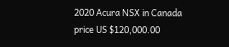2020 Acura NSX in Canada
price US $120,000.00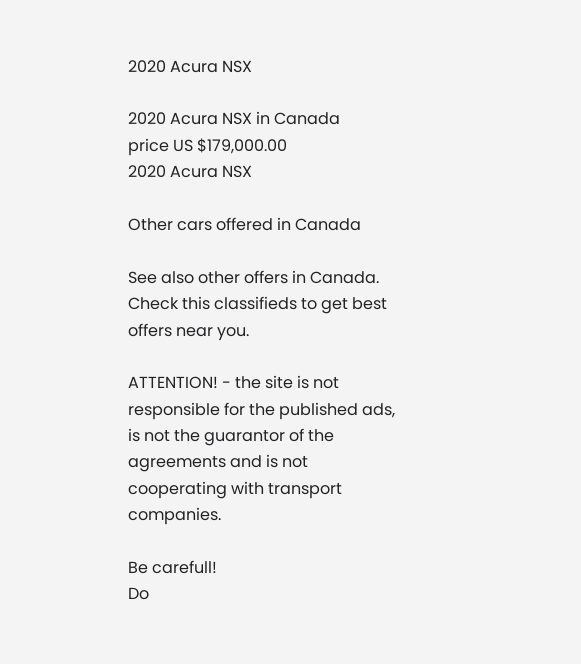2020 Acura NSX

2020 Acura NSX in Canada
price US $179,000.00
2020 Acura NSX

Other cars offered in Canada

See also other offers in Canada. Check this classifieds to get best offers near you.

ATTENTION! - the site is not responsible for the published ads, is not the guarantor of the agreements and is not cooperating with transport companies.

Be carefull!
Do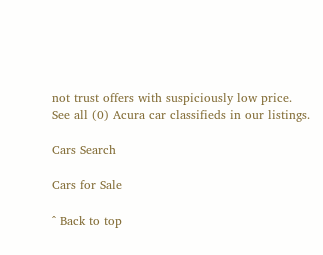not trust offers with suspiciously low price.
See all (0) Acura car classifieds in our listings.

Cars Search

Cars for Sale

^ Back to top